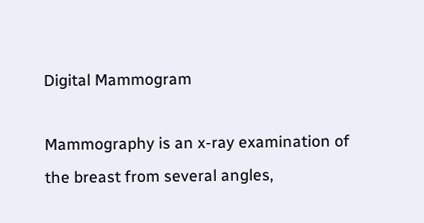Digital Mammogram

Mammography is an x-ray examination of the breast from several angles,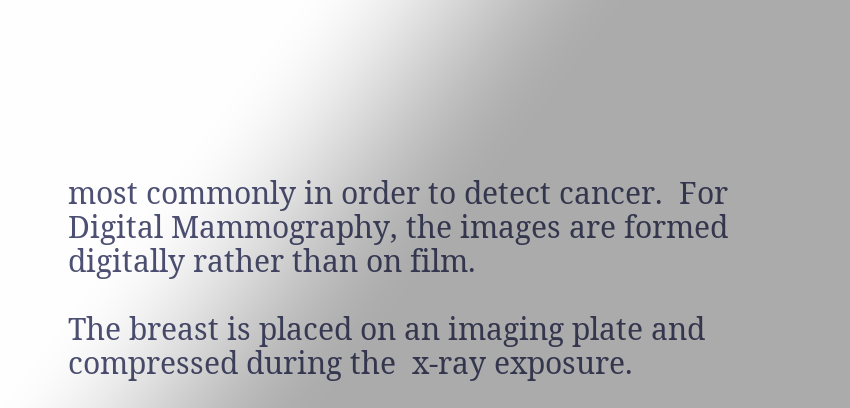most commonly in order to detect cancer.  For Digital Mammography, the images are formed digitally rather than on film.

The breast is placed on an imaging plate and compressed during the  x-ray exposure.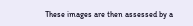These images are then assessed by a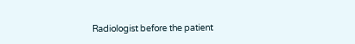Radiologist before the patient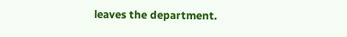leaves the department.